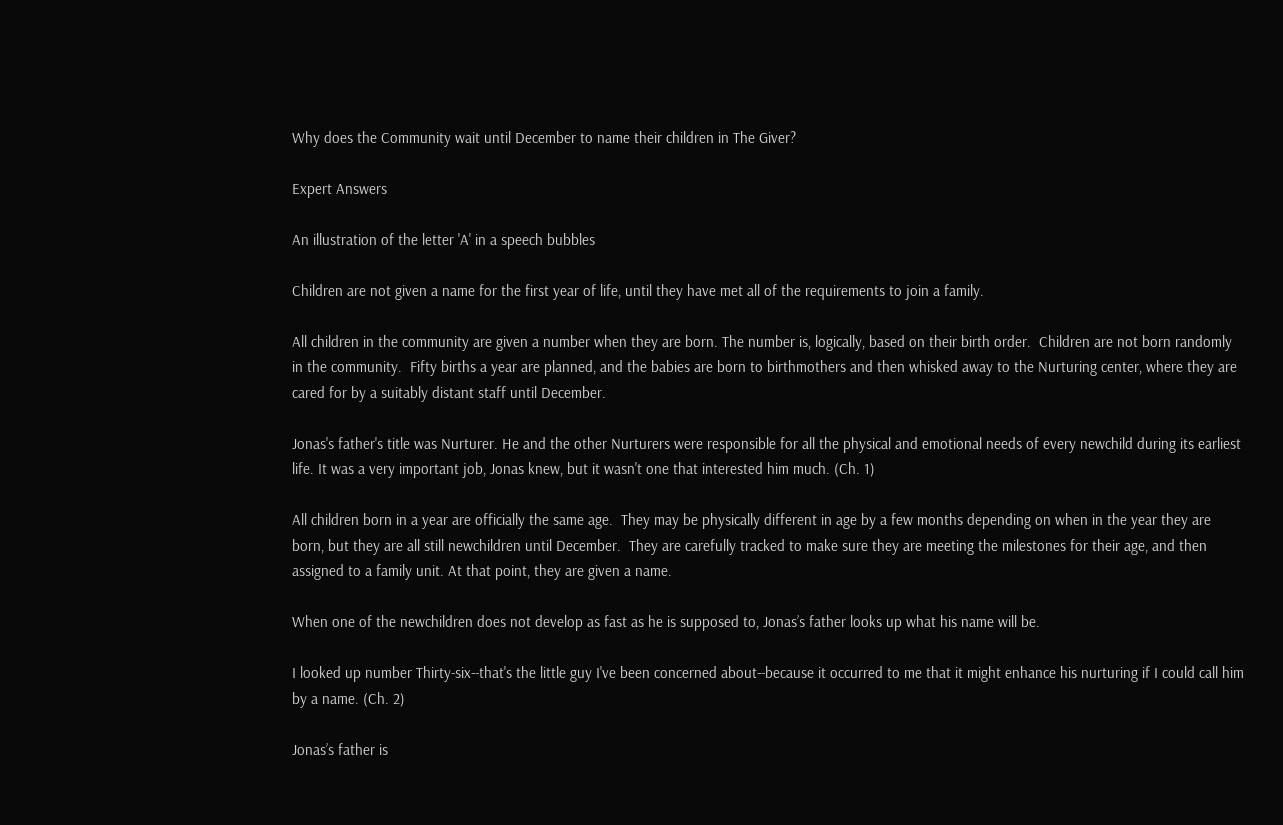Why does the Community wait until December to name their children in The Giver?

Expert Answers

An illustration of the letter 'A' in a speech bubbles

Children are not given a name for the first year of life, until they have met all of the requirements to join a family.

All children in the community are given a number when they are born. The number is, logically, based on their birth order.  Children are not born randomly in the community.  Fifty births a year are planned, and the babies are born to birthmothers and then whisked away to the Nurturing center, where they are cared for by a suitably distant staff until December.

Jonas's father's title was Nurturer. He and the other Nurturers were responsible for all the physical and emotional needs of every newchild during its earliest life. It was a very important job, Jonas knew, but it wasn't one that interested him much. (Ch. 1)

All children born in a year are officially the same age.  They may be physically different in age by a few months depending on when in the year they are born, but they are all still newchildren until December.  They are carefully tracked to make sure they are meeting the milestones for their age, and then assigned to a family unit. At that point, they are given a name.

When one of the newchildren does not develop as fast as he is supposed to, Jonas’s father looks up what his name will be.

I looked up number Thirty-six--that's the little guy I've been concerned about--because it occurred to me that it might enhance his nurturing if I could call him by a name. (Ch. 2)

Jonas’s father is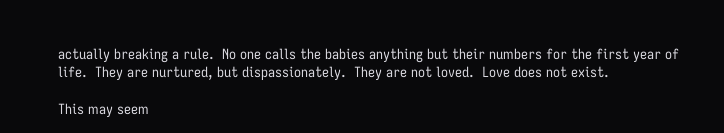actually breaking a rule.  No one calls the babies anything but their numbers for the first year of life.  They are nurtured, but dispassionately.  They are not loved.  Love does not exist.

This may seem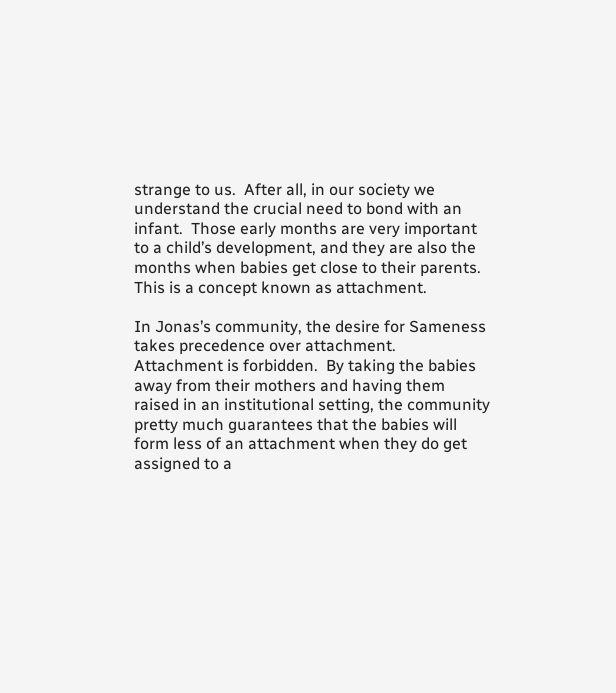strange to us.  After all, in our society we understand the crucial need to bond with an infant.  Those early months are very important to a child’s development, and they are also the months when babies get close to their parents.  This is a concept known as attachment.

In Jonas’s community, the desire for Sameness takes precedence over attachment.  Attachment is forbidden.  By taking the babies away from their mothers and having them raised in an institutional setting, the community pretty much guarantees that the babies will form less of an attachment when they do get assigned to a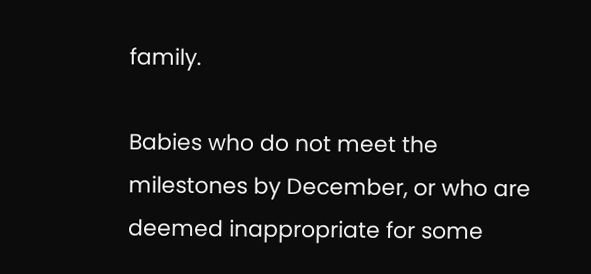family.

Babies who do not meet the milestones by December, or who are deemed inappropriate for some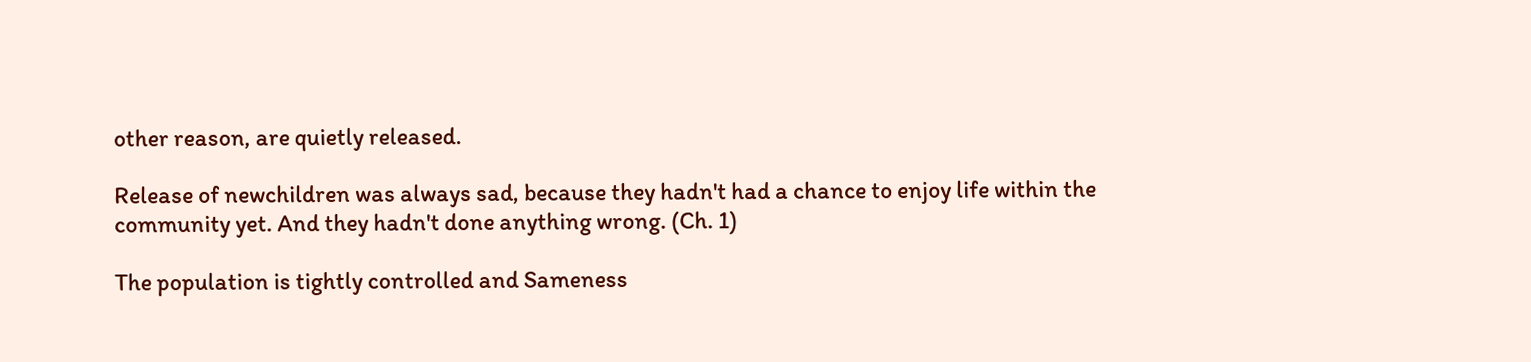other reason, are quietly released.

Release of newchildren was always sad, because they hadn't had a chance to enjoy life within the community yet. And they hadn't done anything wrong. (Ch. 1)

The population is tightly controlled and Sameness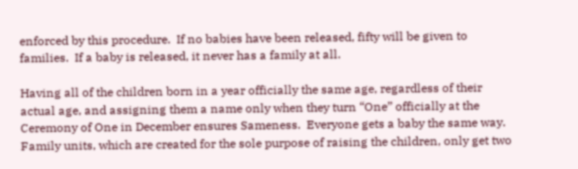enforced by this procedure.  If no babies have been released, fifty will be given to families.  If a baby is released, it never has a family at all.

Having all of the children born in a year officially the same age, regardless of their actual age, and assigning them a name only when they turn “One” officially at the Ceremony of One in December ensures Sameness.  Everyone gets a baby the same way. Family units, which are created for the sole purpose of raising the children, only get two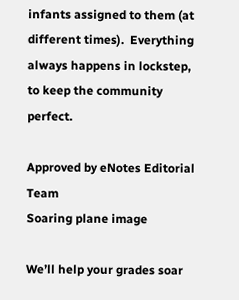infants assigned to them (at different times).  Everything always happens in lockstep, to keep the community perfect.

Approved by eNotes Editorial Team
Soaring plane image

We’ll help your grades soar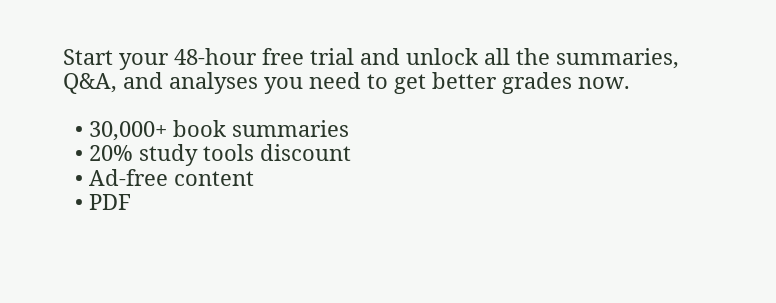Start your 48-hour free trial and unlock all the summaries, Q&A, and analyses you need to get better grades now.

  • 30,000+ book summaries
  • 20% study tools discount
  • Ad-free content
  • PDF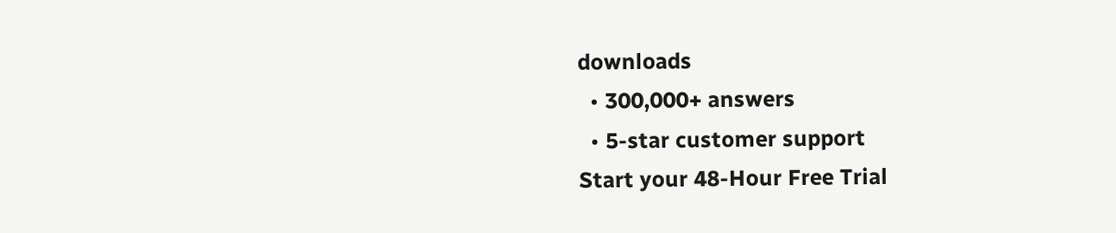downloads
  • 300,000+ answers
  • 5-star customer support
Start your 48-Hour Free Trial